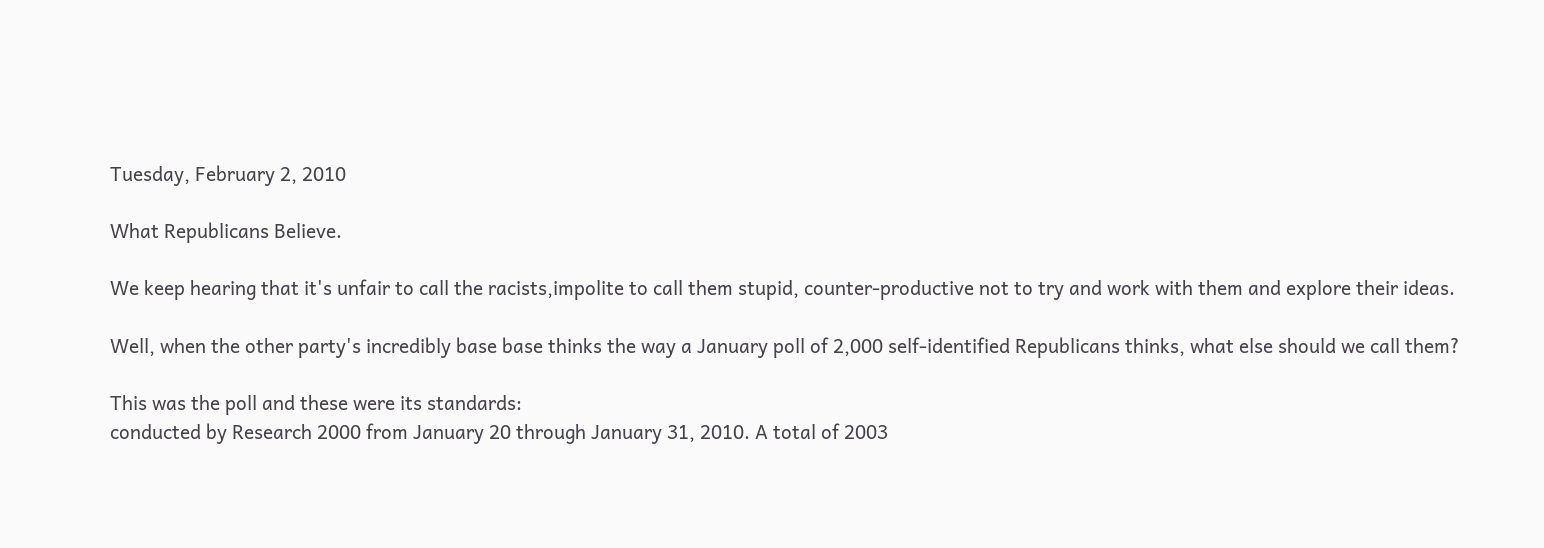Tuesday, February 2, 2010

What Republicans Believe.

We keep hearing that it's unfair to call the racists,impolite to call them stupid, counter-productive not to try and work with them and explore their ideas.

Well, when the other party's incredibly base base thinks the way a January poll of 2,000 self-identified Republicans thinks, what else should we call them?

This was the poll and these were its standards:
conducted by Research 2000 from January 20 through January 31, 2010. A total of 2003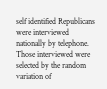self identified Republicans were interviewed nationally by telephone. Those interviewed were selected by the random variation of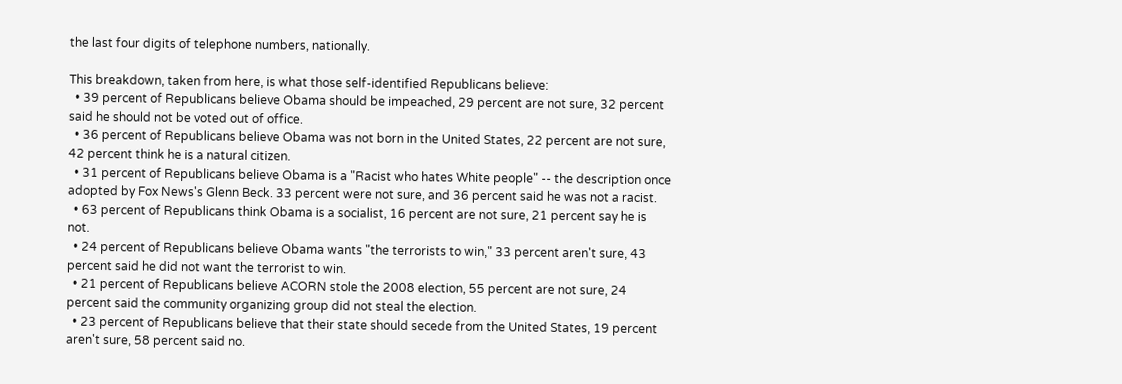the last four digits of telephone numbers, nationally.

This breakdown, taken from here, is what those self-identified Republicans believe:
  • 39 percent of Republicans believe Obama should be impeached, 29 percent are not sure, 32 percent said he should not be voted out of office.
  • 36 percent of Republicans believe Obama was not born in the United States, 22 percent are not sure, 42 percent think he is a natural citizen.
  • 31 percent of Republicans believe Obama is a "Racist who hates White people" -- the description once adopted by Fox News's Glenn Beck. 33 percent were not sure, and 36 percent said he was not a racist.
  • 63 percent of Republicans think Obama is a socialist, 16 percent are not sure, 21 percent say he is not.
  • 24 percent of Republicans believe Obama wants "the terrorists to win," 33 percent aren't sure, 43 percent said he did not want the terrorist to win.
  • 21 percent of Republicans believe ACORN stole the 2008 election, 55 percent are not sure, 24 percent said the community organizing group did not steal the election.
  • 23 percent of Republicans believe that their state should secede from the United States, 19 percent aren't sure, 58 percent said no.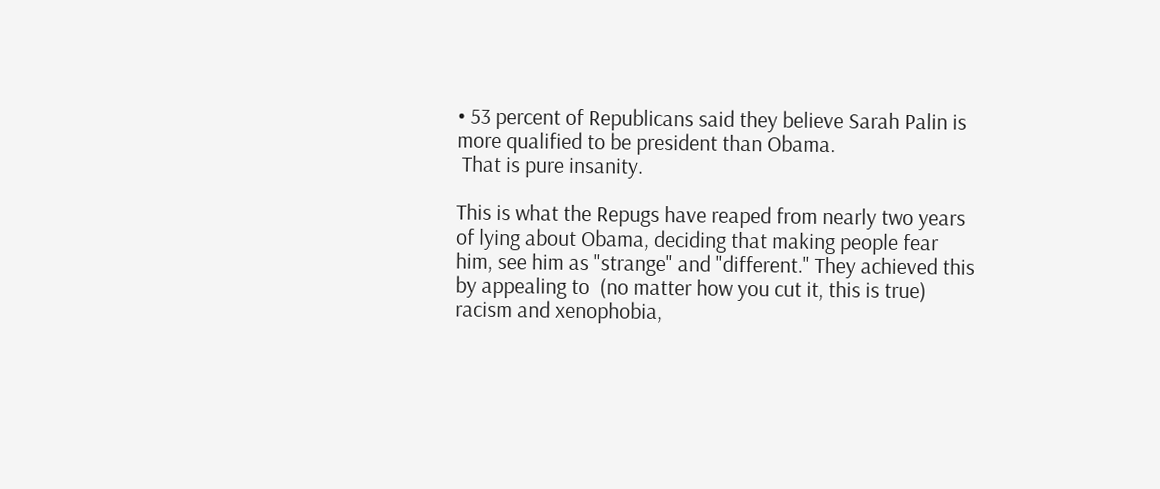• 53 percent of Republicans said they believe Sarah Palin is more qualified to be president than Obama.
 That is pure insanity.

This is what the Repugs have reaped from nearly two years of lying about Obama, deciding that making people fear him, see him as "strange" and "different." They achieved this by appealing to  (no matter how you cut it, this is true) racism and xenophobia,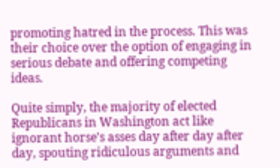promoting hatred in the process. This was their choice over the option of engaging in serious debate and offering competing ideas.

Quite simply, the majority of elected Republicans in Washington act like ignorant horse's asses day after day after day, spouting ridiculous arguments and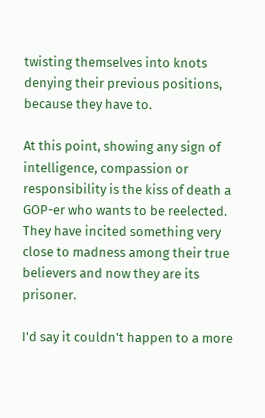twisting themselves into knots denying their previous positions, because they have to.

At this point, showing any sign of intelligence, compassion or responsibility is the kiss of death a GOP-er who wants to be reelected. They have incited something very close to madness among their true believers and now they are its prisoner.

I'd say it couldn't happen to a more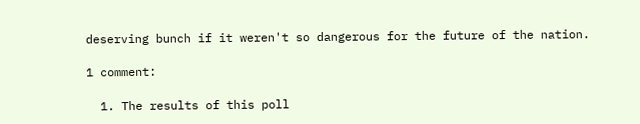deserving bunch if it weren't so dangerous for the future of the nation.

1 comment:

  1. The results of this poll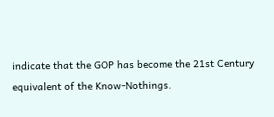indicate that the GOP has become the 21st Century equivalent of the Know-Nothings.